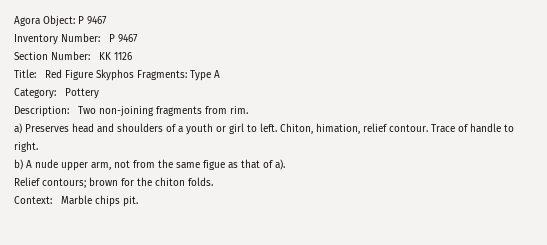Agora Object: P 9467
Inventory Number:   P 9467
Section Number:   ΚΚ 1126
Title:   Red Figure Skyphos Fragments: Type A
Category:   Pottery
Description:   Two non-joining fragments from rim.
a) Preserves head and shoulders of a youth or girl to left. Chiton, himation, relief contour. Trace of handle to right.
b) A nude upper arm, not from the same figue as that of a).
Relief contours; brown for the chiton folds.
Context:   Marble chips pit.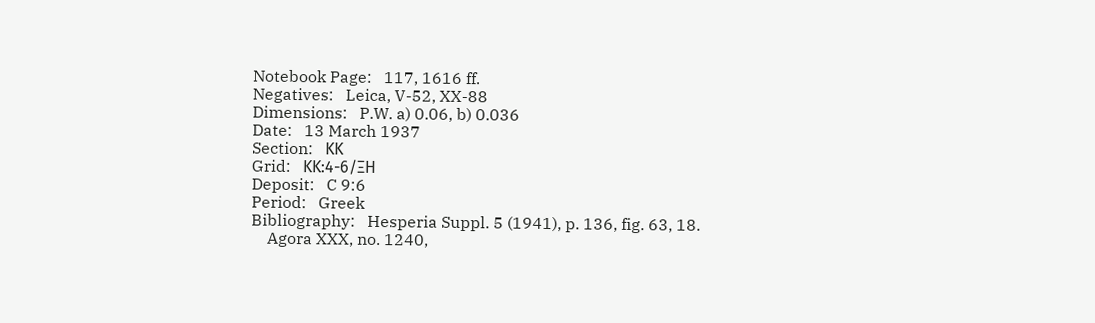Notebook Page:   117, 1616 ff.
Negatives:   Leica, V-52, XX-88
Dimensions:   P.W. a) 0.06, b) 0.036
Date:   13 March 1937
Section:   ΚΚ
Grid:   ΚΚ:4-6/ΞΗ
Deposit:   C 9:6
Period:   Greek
Bibliography:   Hesperia Suppl. 5 (1941), p. 136, fig. 63, 18.
    Agora XXX, no. 1240,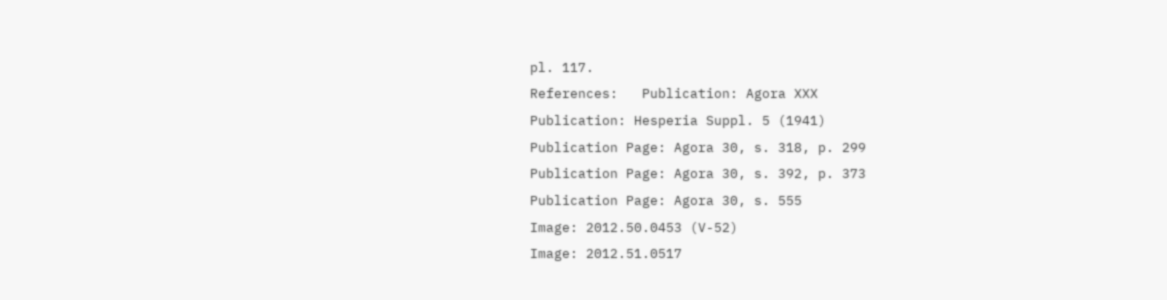pl. 117.
References:   Publication: Agora XXX
Publication: Hesperia Suppl. 5 (1941)
Publication Page: Agora 30, s. 318, p. 299
Publication Page: Agora 30, s. 392, p. 373
Publication Page: Agora 30, s. 555
Image: 2012.50.0453 (V-52)
Image: 2012.51.0517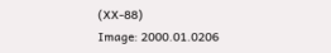(XX-88)
Image: 2000.01.0206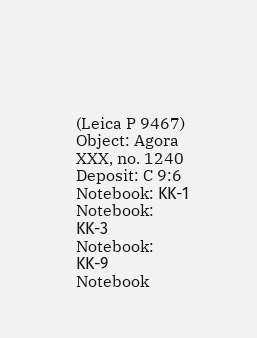(Leica P 9467)
Object: Agora XXX, no. 1240
Deposit: C 9:6
Notebook: ΚΚ-1
Notebook: ΚΚ-3
Notebook: ΚΚ-9
Notebook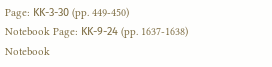Page: ΚΚ-3-30 (pp. 449-450)
Notebook Page: ΚΚ-9-24 (pp. 1637-1638)
Notebook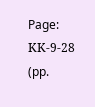Page: ΚΚ-9-28 (pp.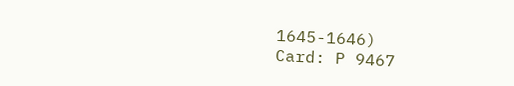1645-1646)
Card: P 9467